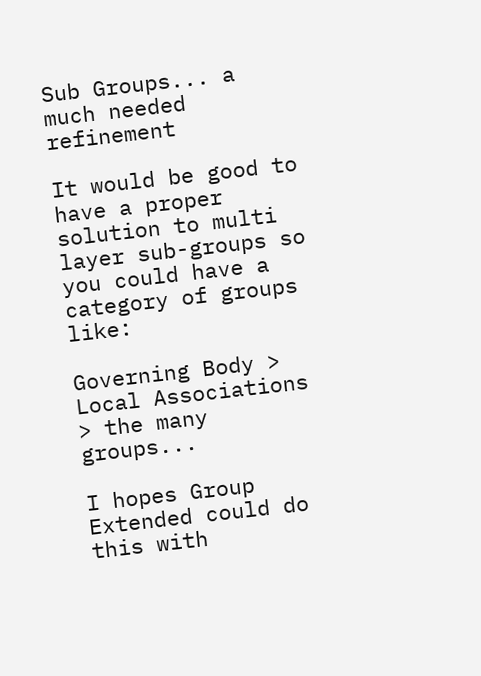Sub Groups... a much needed refinement

It would be good to have a proper solution to multi layer sub-groups so you could have a category of groups like:

Governing Body > Local Associations > the many groups...

I hopes Group Extended could do this with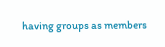having groups as members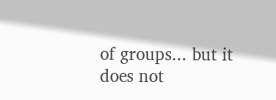of groups... but it does not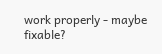work properly - maybe fixable?